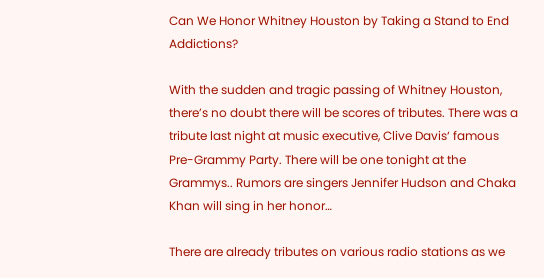Can We Honor Whitney Houston by Taking a Stand to End Addictions?

With the sudden and tragic passing of Whitney Houston, there’s no doubt there will be scores of tributes. There was a tribute last night at music executive, Clive Davis‘ famous Pre-Grammy Party. There will be one tonight at the Grammys.. Rumors are singers Jennifer Hudson and Chaka Khan will sing in her honor…

There are already tributes on various radio stations as we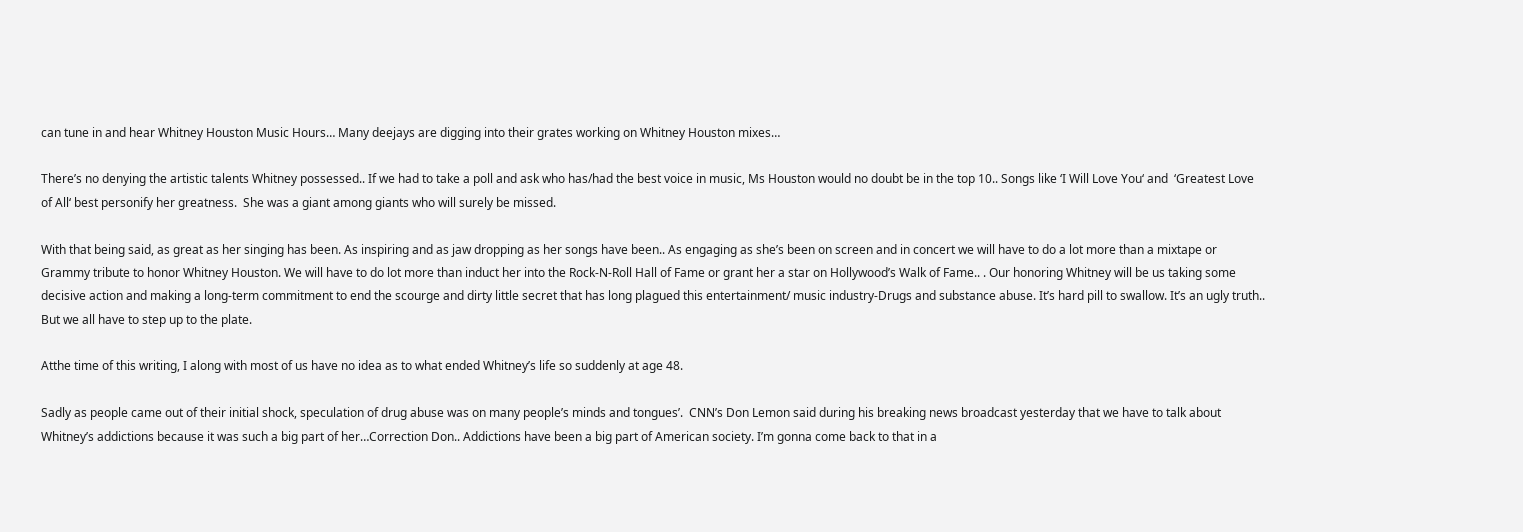can tune in and hear Whitney Houston Music Hours… Many deejays are digging into their grates working on Whitney Houston mixes…

There’s no denying the artistic talents Whitney possessed.. If we had to take a poll and ask who has/had the best voice in music, Ms Houston would no doubt be in the top 10.. Songs like ‘I Will Love You‘ and  ‘Greatest Love of All‘ best personify her greatness.  She was a giant among giants who will surely be missed.

With that being said, as great as her singing has been. As inspiring and as jaw dropping as her songs have been.. As engaging as she’s been on screen and in concert we will have to do a lot more than a mixtape or Grammy tribute to honor Whitney Houston. We will have to do lot more than induct her into the Rock-N-Roll Hall of Fame or grant her a star on Hollywood’s Walk of Fame.. . Our honoring Whitney will be us taking some decisive action and making a long-term commitment to end the scourge and dirty little secret that has long plagued this entertainment/ music industry-Drugs and substance abuse. It’s hard pill to swallow. It’s an ugly truth.. But we all have to step up to the plate.

Atthe time of this writing, I along with most of us have no idea as to what ended Whitney’s life so suddenly at age 48.

Sadly as people came out of their initial shock, speculation of drug abuse was on many people’s minds and tongues’.  CNN’s Don Lemon said during his breaking news broadcast yesterday that we have to talk about Whitney’s addictions because it was such a big part of her…Correction Don.. Addictions have been a big part of American society. I’m gonna come back to that in a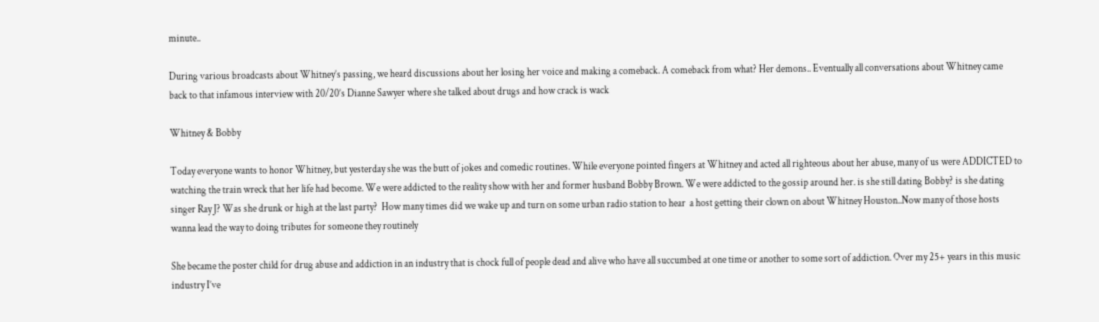minute..

During various broadcasts about Whitney’s passing, we heard discussions about her losing her voice and making a comeback. A comeback from what? Her demons.. Eventually all conversations about Whitney came back to that infamous interview with 20/20’s Dianne Sawyer where she talked about drugs and how crack is wack

Whitney & Bobby

Today everyone wants to honor Whitney, but yesterday she was the butt of jokes and comedic routines. While everyone pointed fingers at Whitney and acted all righteous about her abuse, many of us were ADDICTED to watching the train wreck that her life had become. We were addicted to the reality show with her and former husband Bobby Brown. We were addicted to the gossip around her. is she still dating Bobby? is she dating singer Ray J? Was she drunk or high at the last party?  How many times did we wake up and turn on some urban radio station to hear  a host getting their clown on about Whitney Houston..Now many of those hosts wanna lead the way to doing tributes for someone they routinely

She became the poster child for drug abuse and addiction in an industry that is chock full of people dead and alive who have all succumbed at one time or another to some sort of addiction. Over my 25+ years in this music industry I’ve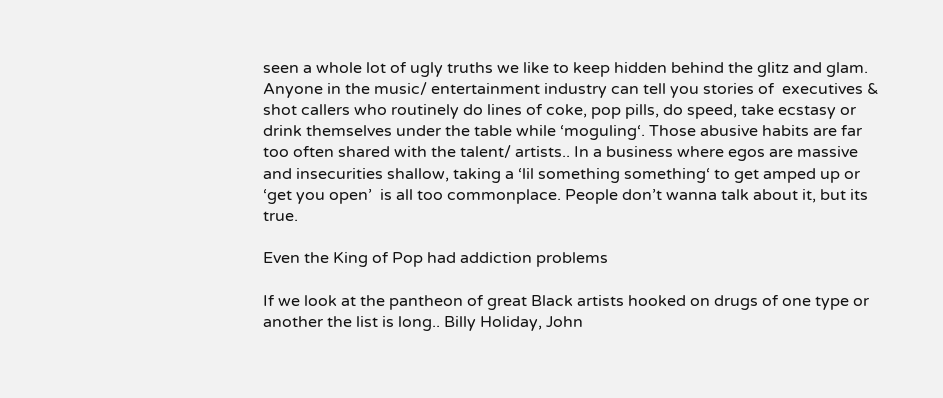seen a whole lot of ugly truths we like to keep hidden behind the glitz and glam. Anyone in the music/ entertainment industry can tell you stories of  executives & shot callers who routinely do lines of coke, pop pills, do speed, take ecstasy or drink themselves under the table while ‘moguling‘. Those abusive habits are far too often shared with the talent/ artists.. In a business where egos are massive and insecurities shallow, taking a ‘lil something something‘ to get amped up or ‘get you open’  is all too commonplace. People don’t wanna talk about it, but its true.

Even the King of Pop had addiction problems

If we look at the pantheon of great Black artists hooked on drugs of one type or another the list is long.. Billy Holiday, John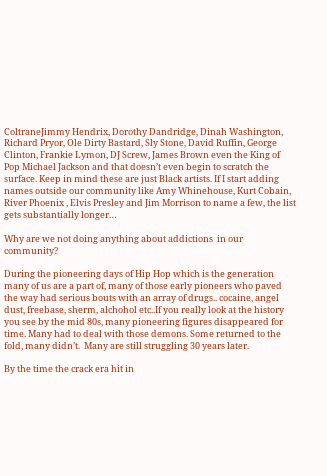ColtraneJimmy Hendrix, Dorothy Dandridge, Dinah Washington, Richard Pryor, Ole Dirty Bastard, Sly Stone, David Ruffin, George Clinton, Frankie Lymon, DJ Screw, James Brown even the King of Pop Michael Jackson and that doesn’t even begin to scratch the surface. Keep in mind these are just Black artists. If I start adding names outside our community like Amy Whinehouse, Kurt Cobain, River Phoenix , Elvis Presley and Jim Morrison to name a few, the list gets substantially longer…

Why are we not doing anything about addictions  in our community?

During the pioneering days of Hip Hop which is the generation many of us are a part of, many of those early pioneers who paved the way had serious bouts with an array of drugs.. cocaine, angel dust, freebase, sherm, alchohol etc..If you really look at the history you see by the mid 80s, many pioneering figures disappeared for time. Many had to deal with those demons. Some returned to the fold, many didn’t.  Many are still struggling 30 years later.

By the time the crack era hit in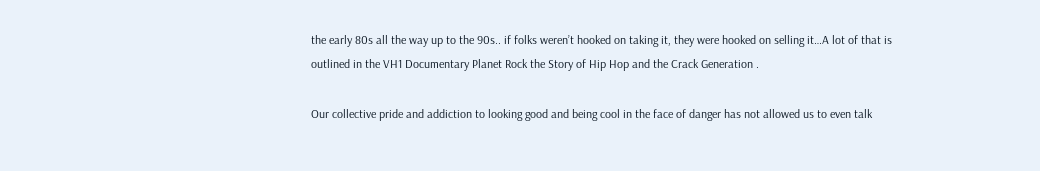the early 80s all the way up to the 90s.. if folks weren’t hooked on taking it, they were hooked on selling it…A lot of that is outlined in the VH1 Documentary Planet Rock the Story of Hip Hop and the Crack Generation .

Our collective pride and addiction to looking good and being cool in the face of danger has not allowed us to even talk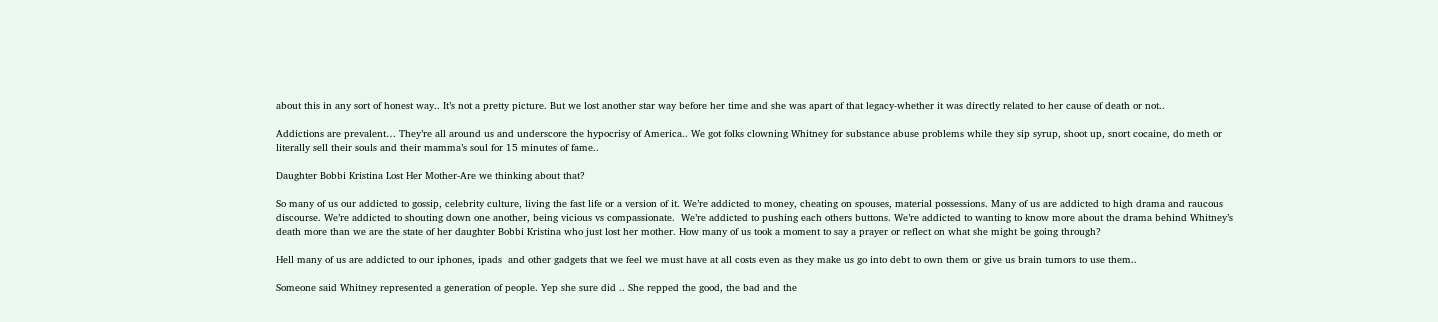about this in any sort of honest way.. It’s not a pretty picture. But we lost another star way before her time and she was apart of that legacy-whether it was directly related to her cause of death or not..

Addictions are prevalent… They’re all around us and underscore the hypocrisy of America.. We got folks clowning Whitney for substance abuse problems while they sip syrup, shoot up, snort cocaine, do meth or literally sell their souls and their mamma’s soul for 15 minutes of fame..

Daughter Bobbi Kristina Lost Her Mother-Are we thinking about that?

So many of us our addicted to gossip, celebrity culture, living the fast life or a version of it. We’re addicted to money, cheating on spouses, material possessions. Many of us are addicted to high drama and raucous discourse. We’re addicted to shouting down one another, being vicious vs compassionate.  We’re addicted to pushing each others buttons. We’re addicted to wanting to know more about the drama behind Whitney’s death more than we are the state of her daughter Bobbi Kristina who just lost her mother. How many of us took a moment to say a prayer or reflect on what she might be going through?

Hell many of us are addicted to our iphones, ipads  and other gadgets that we feel we must have at all costs even as they make us go into debt to own them or give us brain tumors to use them..

Someone said Whitney represented a generation of people. Yep she sure did .. She repped the good, the bad and the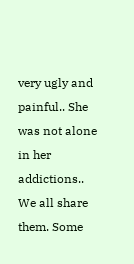very ugly and painful.. She was not alone in her addictions.. We all share them. Some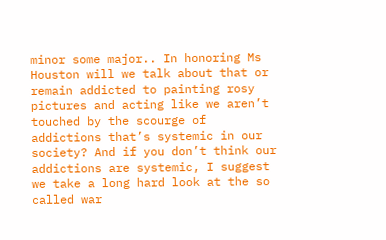minor some major.. In honoring Ms Houston will we talk about that or remain addicted to painting rosy pictures and acting like we aren’t touched by the scourge of addictions that’s systemic in our society? And if you don’t think our addictions are systemic, I suggest we take a long hard look at the so called war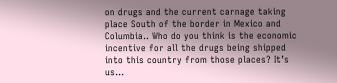on drugs and the current carnage taking place South of the border in Mexico and Columbia.. Who do you think is the economic incentive for all the drugs being shipped into this country from those places? It’s us…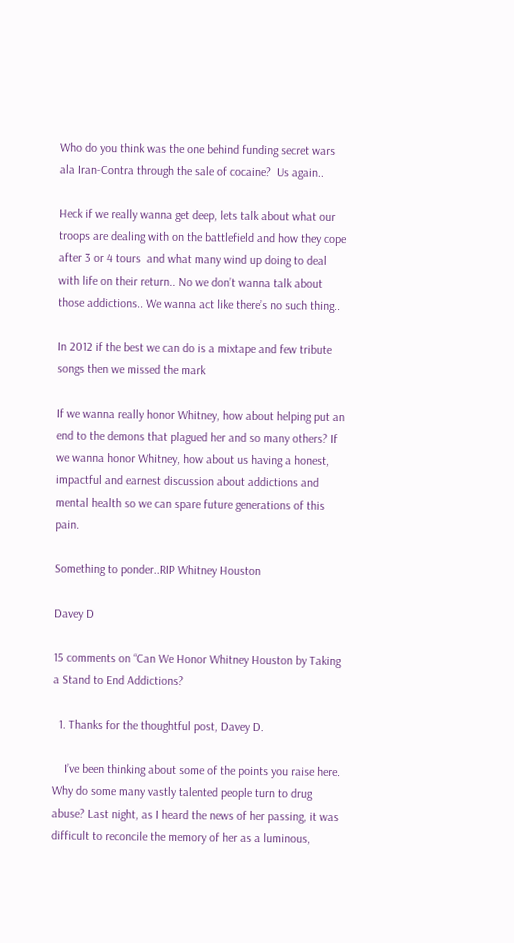Who do you think was the one behind funding secret wars ala Iran-Contra through the sale of cocaine?  Us again..

Heck if we really wanna get deep, lets talk about what our troops are dealing with on the battlefield and how they cope after 3 or 4 tours  and what many wind up doing to deal with life on their return.. No we don’t wanna talk about those addictions.. We wanna act like there’s no such thing..

In 2012 if the best we can do is a mixtape and few tribute songs then we missed the mark

If we wanna really honor Whitney, how about helping put an end to the demons that plagued her and so many others? If we wanna honor Whitney, how about us having a honest, impactful and earnest discussion about addictions and mental health so we can spare future generations of this pain.

Something to ponder..RIP Whitney Houston

Davey D

15 comments on “Can We Honor Whitney Houston by Taking a Stand to End Addictions?

  1. Thanks for the thoughtful post, Davey D.

    I’ve been thinking about some of the points you raise here. Why do some many vastly talented people turn to drug abuse? Last night, as I heard the news of her passing, it was difficult to reconcile the memory of her as a luminous,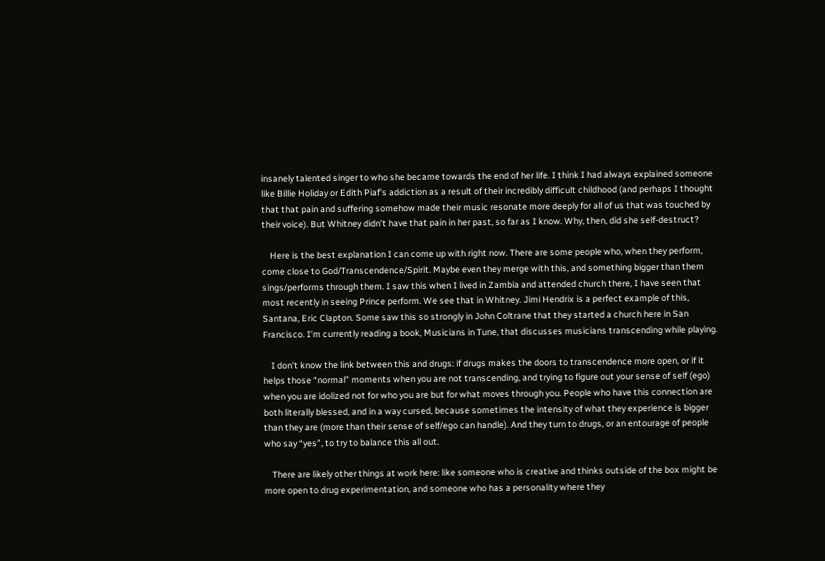insanely talented singer to who she became towards the end of her life. I think I had always explained someone like Billie Holiday or Edith Piaf’s addiction as a result of their incredibly difficult childhood (and perhaps I thought that that pain and suffering somehow made their music resonate more deeply for all of us that was touched by their voice). But Whitney didn’t have that pain in her past, so far as I know. Why, then, did she self-destruct?

    Here is the best explanation I can come up with right now. There are some people who, when they perform, come close to God/Transcendence/Spirit. Maybe even they merge with this, and something bigger than them sings/performs through them. I saw this when I lived in Zambia and attended church there, I have seen that most recently in seeing Prince perform. We see that in Whitney. Jimi Hendrix is a perfect example of this, Santana, Eric Clapton. Some saw this so strongly in John Coltrane that they started a church here in San Francisco. I’m currently reading a book, Musicians in Tune, that discusses musicians transcending while playing.

    I don’t know the link between this and drugs: if drugs makes the doors to transcendence more open, or if it helps those “normal” moments when you are not transcending, and trying to figure out your sense of self (ego) when you are idolized not for who you are but for what moves through you. People who have this connection are both literally blessed, and in a way cursed, because sometimes the intensity of what they experience is bigger than they are (more than their sense of self/ego can handle). And they turn to drugs, or an entourage of people who say “yes”, to try to balance this all out.

    There are likely other things at work here: like someone who is creative and thinks outside of the box might be more open to drug experimentation, and someone who has a personality where they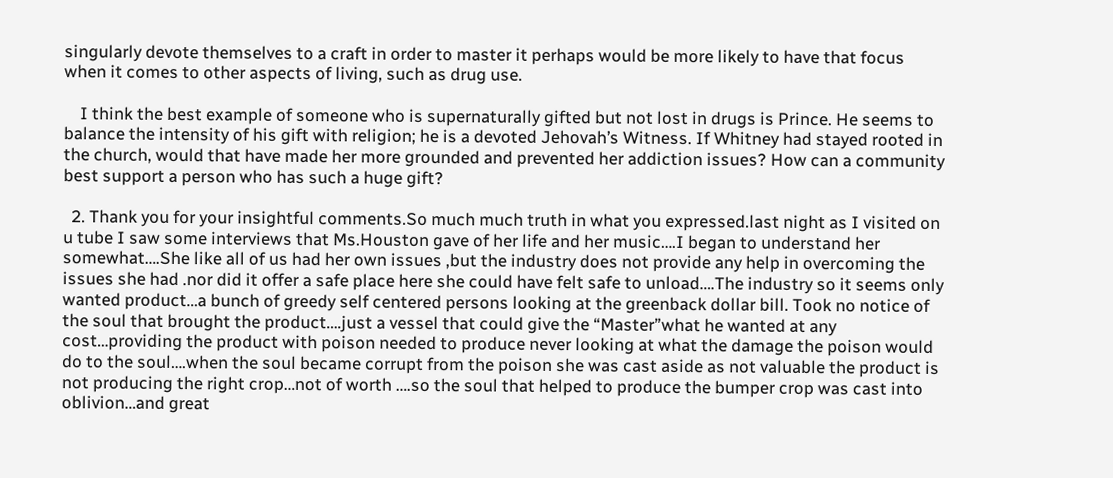singularly devote themselves to a craft in order to master it perhaps would be more likely to have that focus when it comes to other aspects of living, such as drug use.

    I think the best example of someone who is supernaturally gifted but not lost in drugs is Prince. He seems to balance the intensity of his gift with religion; he is a devoted Jehovah’s Witness. If Whitney had stayed rooted in the church, would that have made her more grounded and prevented her addiction issues? How can a community best support a person who has such a huge gift?

  2. Thank you for your insightful comments.So much much truth in what you expressed.last night as I visited on u tube I saw some interviews that Ms.Houston gave of her life and her music….I began to understand her somewhat….She like all of us had her own issues ,but the industry does not provide any help in overcoming the issues she had .nor did it offer a safe place here she could have felt safe to unload….The industry so it seems only wanted product…a bunch of greedy self centered persons looking at the greenback dollar bill. Took no notice of the soul that brought the product….just a vessel that could give the “Master”what he wanted at any cost…providing the product with poison needed to produce never looking at what the damage the poison would do to the soul….when the soul became corrupt from the poison she was cast aside as not valuable the product is not producing the right crop…not of worth ….so the soul that helped to produce the bumper crop was cast into oblivion…and great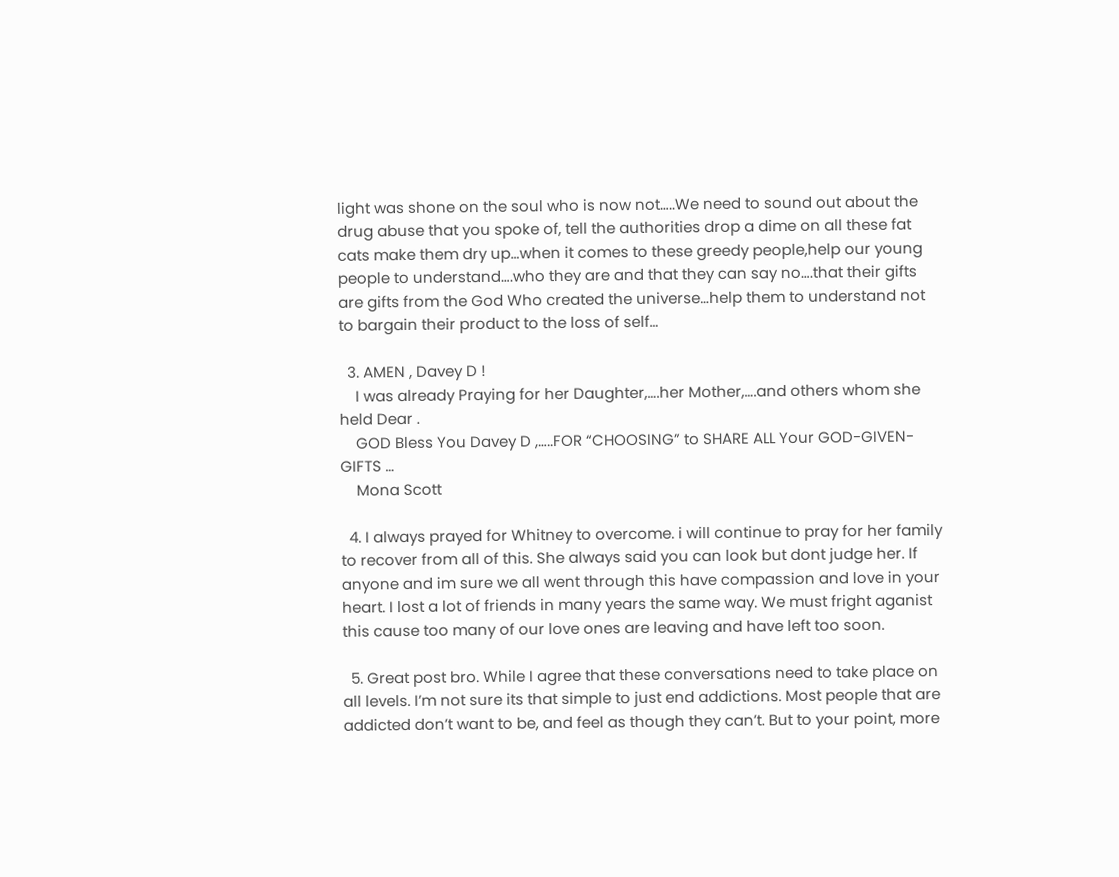light was shone on the soul who is now not…..We need to sound out about the drug abuse that you spoke of, tell the authorities drop a dime on all these fat cats make them dry up…when it comes to these greedy people,help our young people to understand….who they are and that they can say no….that their gifts are gifts from the God Who created the universe…help them to understand not to bargain their product to the loss of self…

  3. AMEN , Davey D !
    I was already Praying for her Daughter,….her Mother,….and others whom she held Dear .
    GOD Bless You Davey D ,…..FOR “CHOOSING” to SHARE ALL Your GOD-GIVEN-GIFTS …
    Mona Scott

  4. I always prayed for Whitney to overcome. i will continue to pray for her family to recover from all of this. She always said you can look but dont judge her. If anyone and im sure we all went through this have compassion and love in your heart. I lost a lot of friends in many years the same way. We must fright aganist this cause too many of our love ones are leaving and have left too soon.

  5. Great post bro. While I agree that these conversations need to take place on all levels. I’m not sure its that simple to just end addictions. Most people that are addicted don’t want to be, and feel as though they can’t. But to your point, more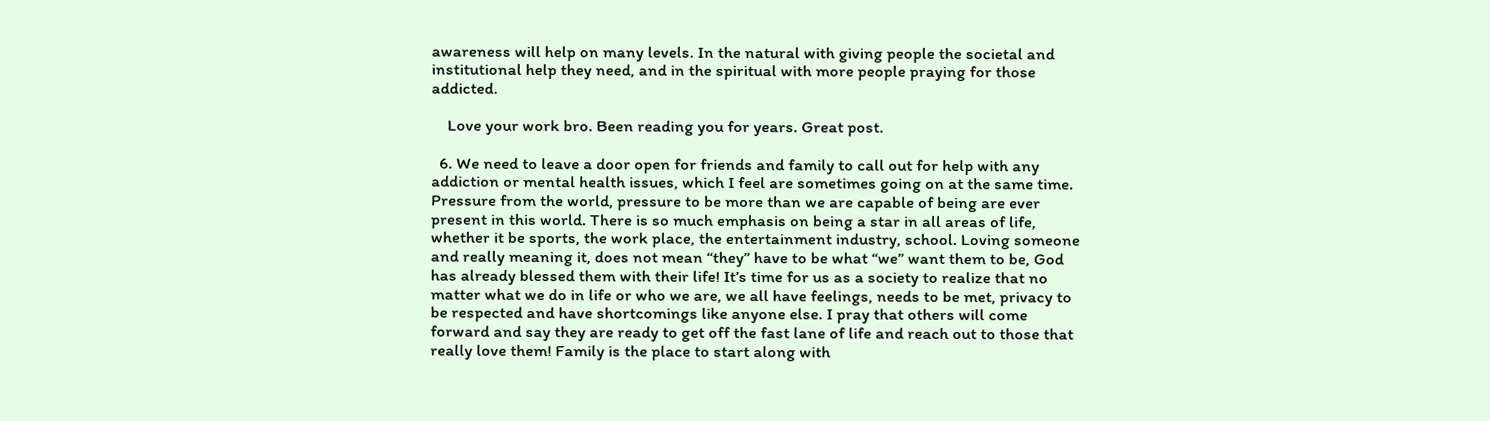awareness will help on many levels. In the natural with giving people the societal and institutional help they need, and in the spiritual with more people praying for those addicted.

    Love your work bro. Been reading you for years. Great post.

  6. We need to leave a door open for friends and family to call out for help with any addiction or mental health issues, which I feel are sometimes going on at the same time. Pressure from the world, pressure to be more than we are capable of being are ever present in this world. There is so much emphasis on being a star in all areas of life, whether it be sports, the work place, the entertainment industry, school. Loving someone and really meaning it, does not mean “they” have to be what “we” want them to be, God has already blessed them with their life! It’s time for us as a society to realize that no matter what we do in life or who we are, we all have feelings, needs to be met, privacy to be respected and have shortcomings like anyone else. I pray that others will come forward and say they are ready to get off the fast lane of life and reach out to those that really love them! Family is the place to start along with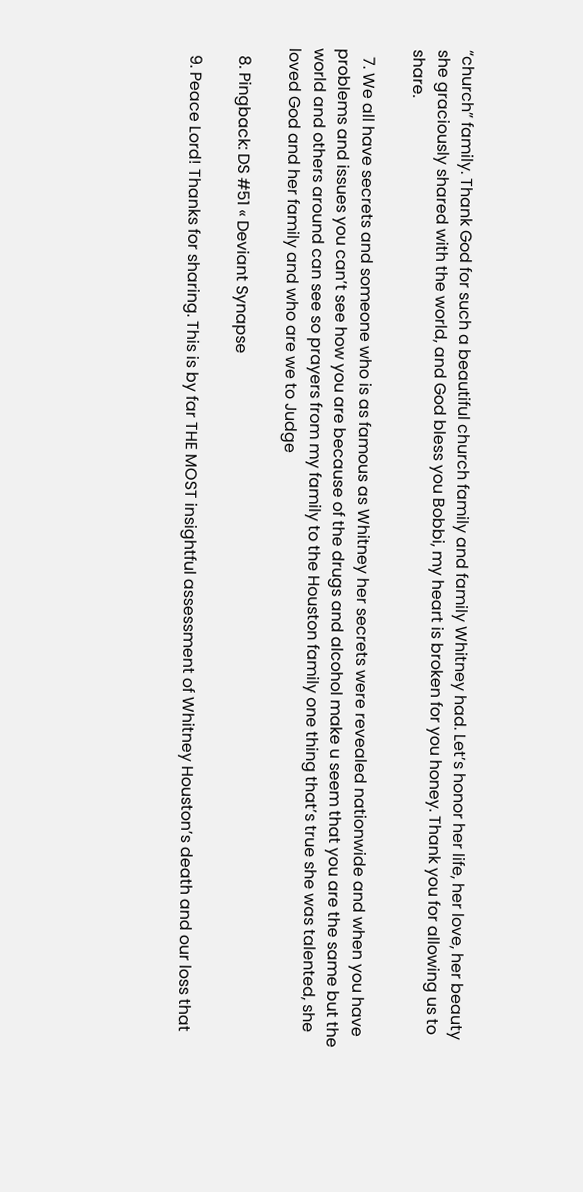“church” family. Thank God for such a beautiful church family and family Whitney had. Let’s honor her life, her love, her beauty she graciously shared with the world, and God bless you Bobbi, my heart is broken for you honey. Thank you for allowing us to share.

  7. We all have secrets and someone who is as famous as Whitney her secrets were revealed nationwide and when you have problems and issues you can’t see how you are because of the drugs and alcohol make u seem that you are the same but the world and others around can see so prayers from my family to the Houston family one thing that’s true she was talented, she loved God and her family and who are we to Judge

  8. Pingback: DS #51 « Deviant Synapse

  9. Peace Lord! Thanks for sharing. This is by far THE MOST insightful assessment of Whitney Houston’s death and our loss that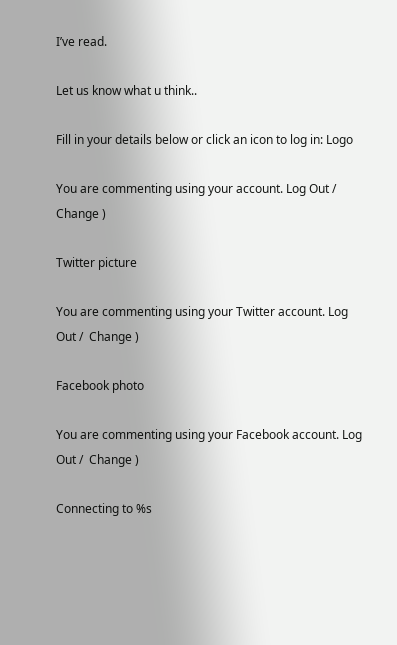I’ve read.

Let us know what u think..

Fill in your details below or click an icon to log in: Logo

You are commenting using your account. Log Out /  Change )

Twitter picture

You are commenting using your Twitter account. Log Out /  Change )

Facebook photo

You are commenting using your Facebook account. Log Out /  Change )

Connecting to %s